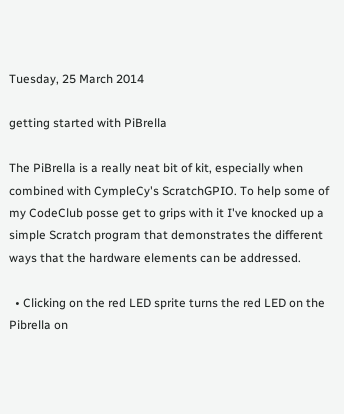Tuesday, 25 March 2014

getting started with PiBrella

The PiBrella is a really neat bit of kit, especially when combined with CympleCy's ScratchGPIO. To help some of my CodeClub posse get to grips with it I've knocked up a simple Scratch program that demonstrates the different ways that the hardware elements can be addressed.

  • Clicking on the red LED sprite turns the red LED on the Pibrella on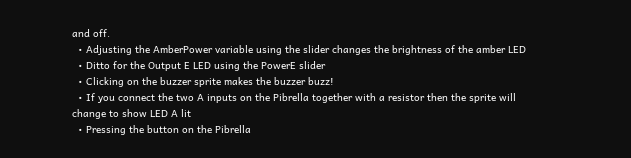and off.
  • Adjusting the AmberPower variable using the slider changes the brightness of the amber LED
  • Ditto for the Output E LED using the PowerE slider
  • Clicking on the buzzer sprite makes the buzzer buzz!
  • If you connect the two A inputs on the Pibrella together with a resistor then the sprite will change to show LED A lit
  • Pressing the button on the Pibrella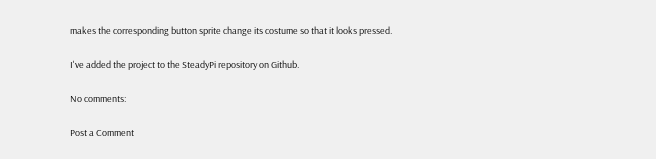makes the corresponding button sprite change its costume so that it looks pressed.

I've added the project to the SteadyPi repository on Github.

No comments:

Post a Comment